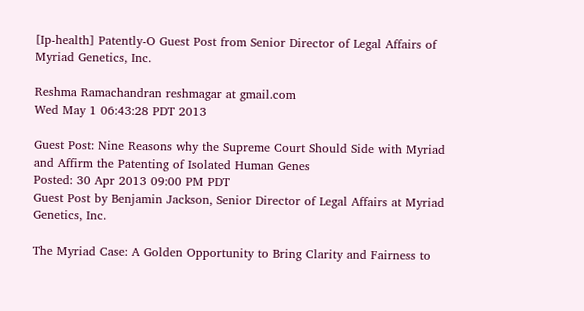[Ip-health] Patently-O Guest Post from Senior Director of Legal Affairs of Myriad Genetics, Inc.

Reshma Ramachandran reshmagar at gmail.com
Wed May 1 06:43:28 PDT 2013

Guest Post: Nine Reasons why the Supreme Court Should Side with Myriad and Affirm the Patenting of Isolated Human Genes
Posted: 30 Apr 2013 09:00 PM PDT
Guest Post by Benjamin Jackson, Senior Director of Legal Affairs at Myriad Genetics, Inc.

The Myriad Case: A Golden Opportunity to Bring Clarity and Fairness to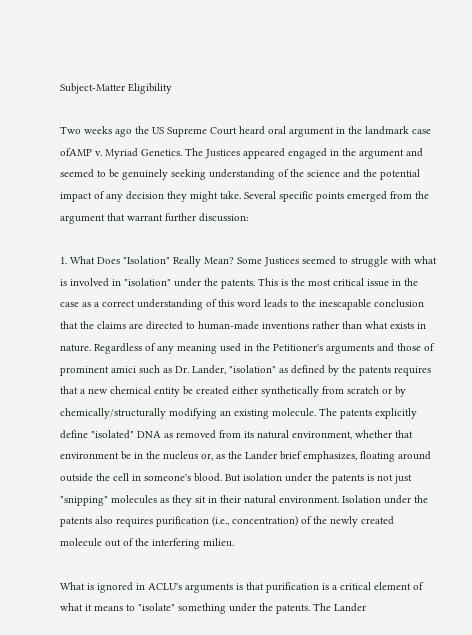Subject-Matter Eligibility

Two weeks ago the US Supreme Court heard oral argument in the landmark case ofAMP v. Myriad Genetics. The Justices appeared engaged in the argument and seemed to be genuinely seeking understanding of the science and the potential impact of any decision they might take. Several specific points emerged from the argument that warrant further discussion:

1. What Does "Isolation" Really Mean? Some Justices seemed to struggle with what is involved in "isolation" under the patents. This is the most critical issue in the case as a correct understanding of this word leads to the inescapable conclusion that the claims are directed to human-made inventions rather than what exists in nature. Regardless of any meaning used in the Petitioner's arguments and those of prominent amici such as Dr. Lander, "isolation" as defined by the patents requires that a new chemical entity be created either synthetically from scratch or by chemically/structurally modifying an existing molecule. The patents explicitly define "isolated" DNA as removed from its natural environment, whether that environment be in the nucleus or, as the Lander brief emphasizes, floating around outside the cell in someone's blood. But isolation under the patents is not just "snipping" molecules as they sit in their natural environment. Isolation under the patents also requires purification (i.e., concentration) of the newly created molecule out of the interfering milieu.

What is ignored in ACLU's arguments is that purification is a critical element of what it means to "isolate" something under the patents. The Lander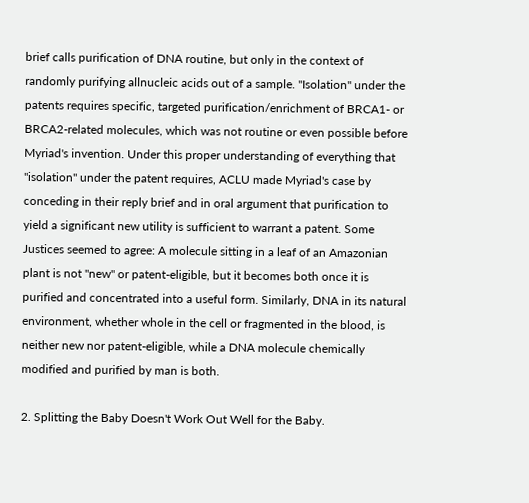brief calls purification of DNA routine, but only in the context of randomly purifying allnucleic acids out of a sample. "Isolation" under the patents requires specific, targeted purification/enrichment of BRCA1- or BRCA2-related molecules, which was not routine or even possible before Myriad's invention. Under this proper understanding of everything that "isolation" under the patent requires, ACLU made Myriad's case by conceding in their reply brief and in oral argument that purification to yield a significant new utility is sufficient to warrant a patent. Some Justices seemed to agree: A molecule sitting in a leaf of an Amazonian plant is not "new" or patent-eligible, but it becomes both once it is purified and concentrated into a useful form. Similarly, DNA in its natural environment, whether whole in the cell or fragmented in the blood, is neither new nor patent-eligible, while a DNA molecule chemically modified and purified by man is both.

2. Splitting the Baby Doesn't Work Out Well for the Baby.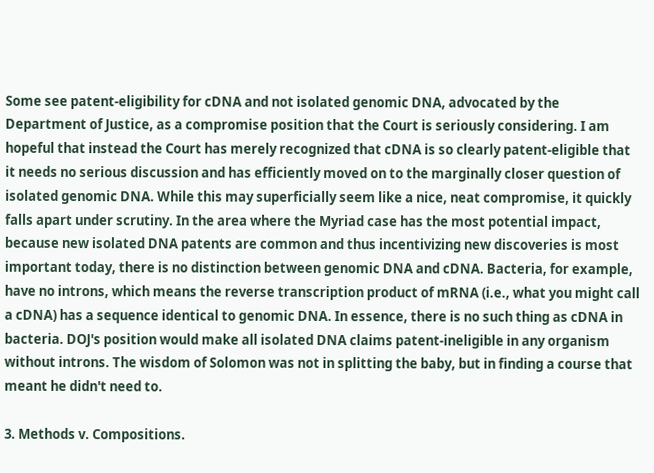Some see patent-eligibility for cDNA and not isolated genomic DNA, advocated by the Department of Justice, as a compromise position that the Court is seriously considering. I am hopeful that instead the Court has merely recognized that cDNA is so clearly patent-eligible that it needs no serious discussion and has efficiently moved on to the marginally closer question of isolated genomic DNA. While this may superficially seem like a nice, neat compromise, it quickly falls apart under scrutiny. In the area where the Myriad case has the most potential impact, because new isolated DNA patents are common and thus incentivizing new discoveries is most important today, there is no distinction between genomic DNA and cDNA. Bacteria, for example, have no introns, which means the reverse transcription product of mRNA (i.e., what you might call a cDNA) has a sequence identical to genomic DNA. In essence, there is no such thing as cDNA in bacteria. DOJ's position would make all isolated DNA claims patent-ineligible in any organism without introns. The wisdom of Solomon was not in splitting the baby, but in finding a course that meant he didn't need to.

3. Methods v. Compositions.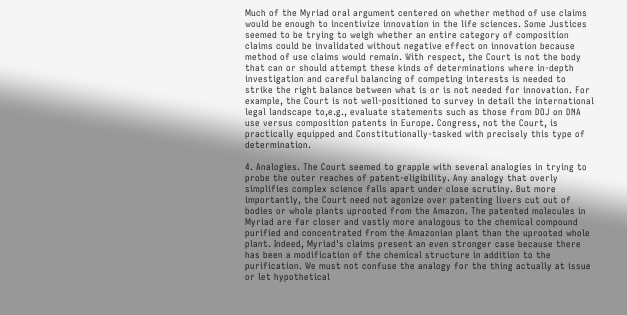Much of the Myriad oral argument centered on whether method of use claims would be enough to incentivize innovation in the life sciences. Some Justices seemed to be trying to weigh whether an entire category of composition claims could be invalidated without negative effect on innovation because method of use claims would remain. With respect, the Court is not the body that can or should attempt these kinds of determinations where in-depth investigation and careful balancing of competing interests is needed to strike the right balance between what is or is not needed for innovation. For example, the Court is not well-positioned to survey in detail the international legal landscape to,e.g., evaluate statements such as those from DOJ on DNA use versus composition patents in Europe. Congress, not the Court, is practically equipped and Constitutionally-tasked with precisely this type of determination.

4. Analogies. The Court seemed to grapple with several analogies in trying to probe the outer reaches of patent-eligibility. Any analogy that overly simplifies complex science falls apart under close scrutiny. But more importantly, the Court need not agonize over patenting livers cut out of bodies or whole plants uprooted from the Amazon. The patented molecules in Myriad are far closer and vastly more analogous to the chemical compound purified and concentrated from the Amazonian plant than the uprooted whole plant. Indeed, Myriad's claims present an even stronger case because there has been a modification of the chemical structure in addition to the purification. We must not confuse the analogy for the thing actually at issue or let hypothetical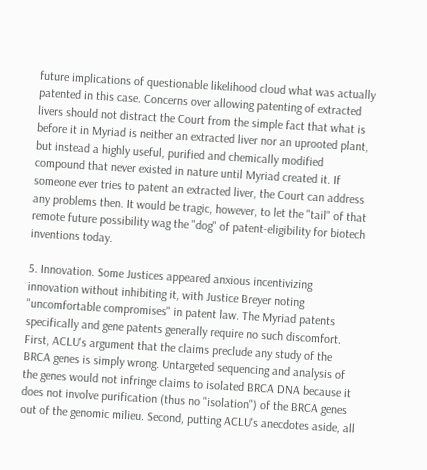future implications of questionable likelihood cloud what was actually patented in this case. Concerns over allowing patenting of extracted livers should not distract the Court from the simple fact that what is before it in Myriad is neither an extracted liver nor an uprooted plant, but instead a highly useful, purified and chemically modified compound that never existed in nature until Myriad created it. If someone ever tries to patent an extracted liver, the Court can address any problems then. It would be tragic, however, to let the "tail" of that remote future possibility wag the "dog" of patent-eligibility for biotech inventions today.

5. Innovation. Some Justices appeared anxious incentivizing innovation without inhibiting it, with Justice Breyer noting "uncomfortable compromises" in patent law. The Myriad patents specifically and gene patents generally require no such discomfort. First, ACLU's argument that the claims preclude any study of the BRCA genes is simply wrong. Untargeted sequencing and analysis of the genes would not infringe claims to isolated BRCA DNA because it does not involve purification (thus no "isolation") of the BRCA genes out of the genomic milieu. Second, putting ACLU's anecdotes aside, all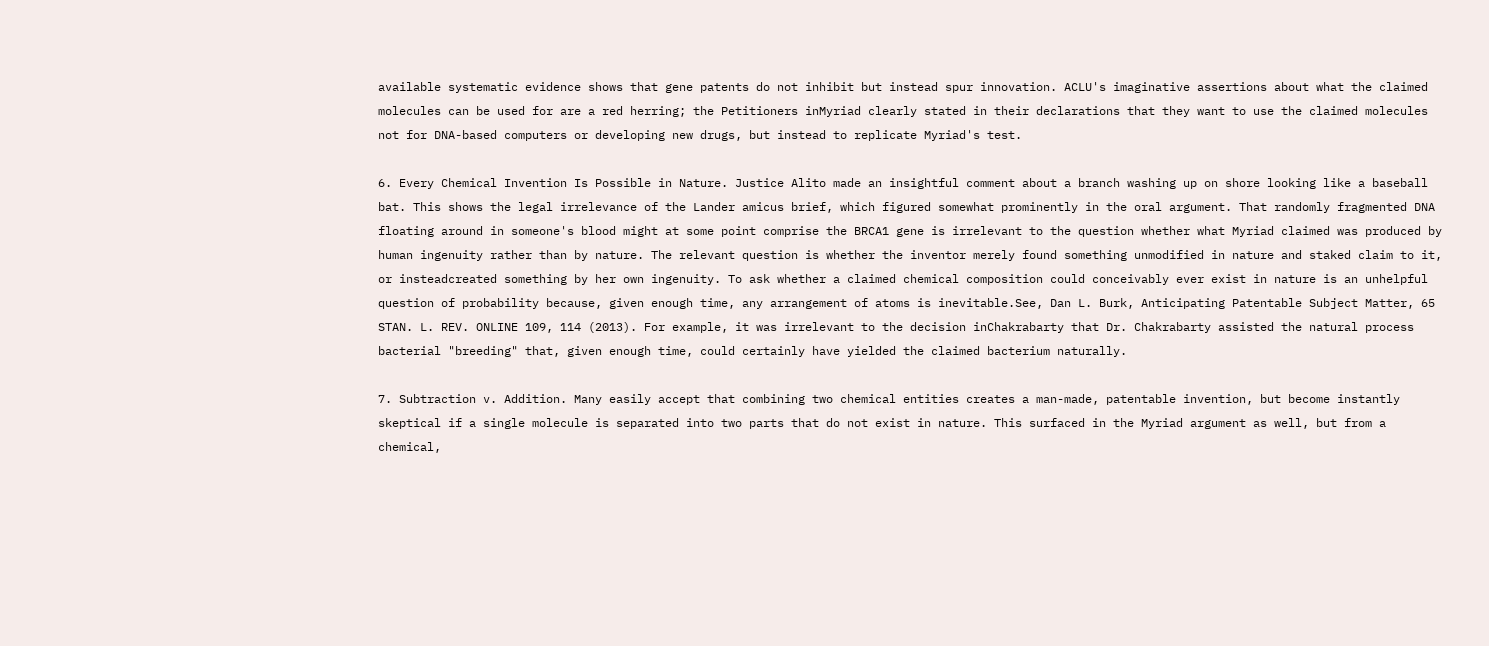available systematic evidence shows that gene patents do not inhibit but instead spur innovation. ACLU's imaginative assertions about what the claimed molecules can be used for are a red herring; the Petitioners inMyriad clearly stated in their declarations that they want to use the claimed molecules not for DNA-based computers or developing new drugs, but instead to replicate Myriad's test.

6. Every Chemical Invention Is Possible in Nature. Justice Alito made an insightful comment about a branch washing up on shore looking like a baseball bat. This shows the legal irrelevance of the Lander amicus brief, which figured somewhat prominently in the oral argument. That randomly fragmented DNA floating around in someone's blood might at some point comprise the BRCA1 gene is irrelevant to the question whether what Myriad claimed was produced by human ingenuity rather than by nature. The relevant question is whether the inventor merely found something unmodified in nature and staked claim to it, or insteadcreated something by her own ingenuity. To ask whether a claimed chemical composition could conceivably ever exist in nature is an unhelpful question of probability because, given enough time, any arrangement of atoms is inevitable.See, Dan L. Burk, Anticipating Patentable Subject Matter, 65 STAN. L. REV. ONLINE 109, 114 (2013). For example, it was irrelevant to the decision inChakrabarty that Dr. Chakrabarty assisted the natural process bacterial "breeding" that, given enough time, could certainly have yielded the claimed bacterium naturally.

7. Subtraction v. Addition. Many easily accept that combining two chemical entities creates a man-made, patentable invention, but become instantly skeptical if a single molecule is separated into two parts that do not exist in nature. This surfaced in the Myriad argument as well, but from a chemical,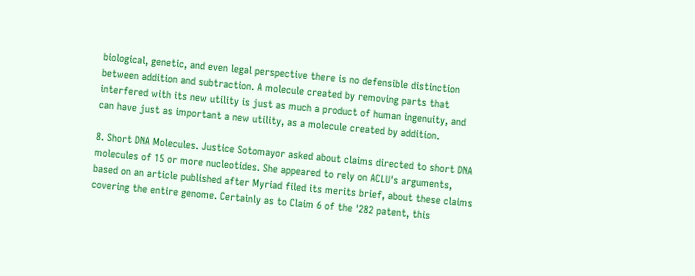biological, genetic, and even legal perspective there is no defensible distinction between addition and subtraction. A molecule created by removing parts that interfered with its new utility is just as much a product of human ingenuity, and can have just as important a new utility, as a molecule created by addition.

8. Short DNA Molecules. Justice Sotomayor asked about claims directed to short DNA molecules of 15 or more nucleotides. She appeared to rely on ACLU's arguments, based on an article published after Myriad filed its merits brief, about these claims covering the entire genome. Certainly as to Claim 6 of the '282 patent, this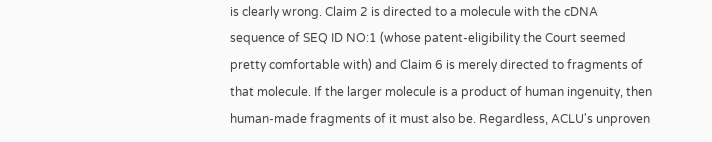is clearly wrong. Claim 2 is directed to a molecule with the cDNA sequence of SEQ ID NO:1 (whose patent-eligibility the Court seemed pretty comfortable with) and Claim 6 is merely directed to fragments of that molecule. If the larger molecule is a product of human ingenuity, then human-made fragments of it must also be. Regardless, ACLU's unproven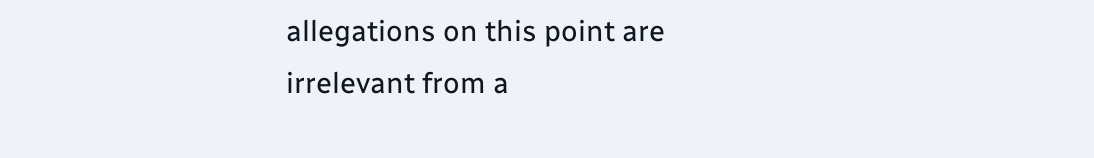allegations on this point are irrelevant from a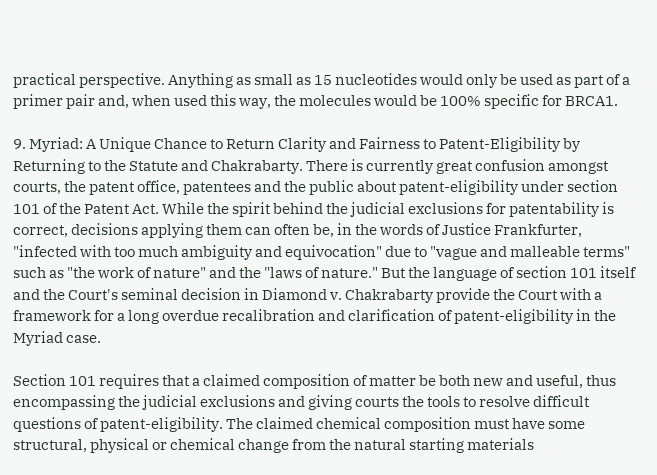practical perspective. Anything as small as 15 nucleotides would only be used as part of a primer pair and, when used this way, the molecules would be 100% specific for BRCA1.

9. Myriad: A Unique Chance to Return Clarity and Fairness to Patent-Eligibility by Returning to the Statute and Chakrabarty. There is currently great confusion amongst courts, the patent office, patentees and the public about patent-eligibility under section 101 of the Patent Act. While the spirit behind the judicial exclusions for patentability is correct, decisions applying them can often be, in the words of Justice Frankfurter, "infected with too much ambiguity and equivocation" due to "vague and malleable terms" such as "the work of nature" and the "laws of nature." But the language of section 101 itself and the Court's seminal decision in Diamond v. Chakrabarty provide the Court with a framework for a long overdue recalibration and clarification of patent-eligibility in the Myriad case.

Section 101 requires that a claimed composition of matter be both new and useful, thus encompassing the judicial exclusions and giving courts the tools to resolve difficult questions of patent-eligibility. The claimed chemical composition must have some structural, physical or chemical change from the natural starting materials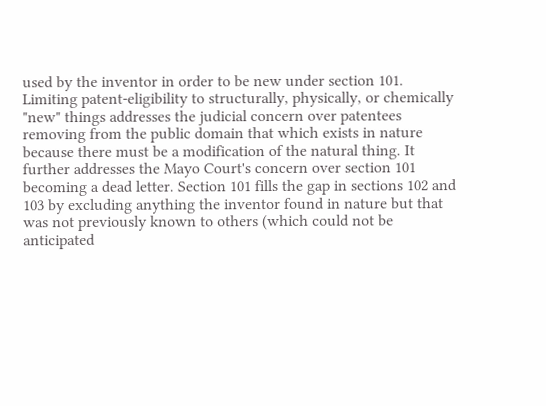used by the inventor in order to be new under section 101. Limiting patent-eligibility to structurally, physically, or chemically "new" things addresses the judicial concern over patentees removing from the public domain that which exists in nature because there must be a modification of the natural thing. It further addresses the Mayo Court's concern over section 101 becoming a dead letter. Section 101 fills the gap in sections 102 and 103 by excluding anything the inventor found in nature but that was not previously known to others (which could not be anticipated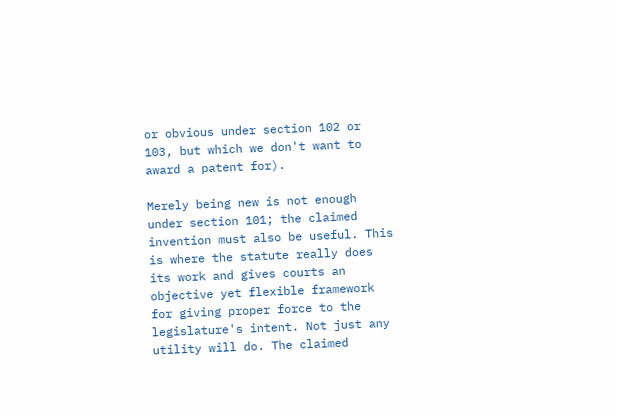or obvious under section 102 or 103, but which we don't want to award a patent for).

Merely being new is not enough under section 101; the claimed invention must also be useful. This is where the statute really does its work and gives courts an objective yet flexible framework for giving proper force to the legislature's intent. Not just any utility will do. The claimed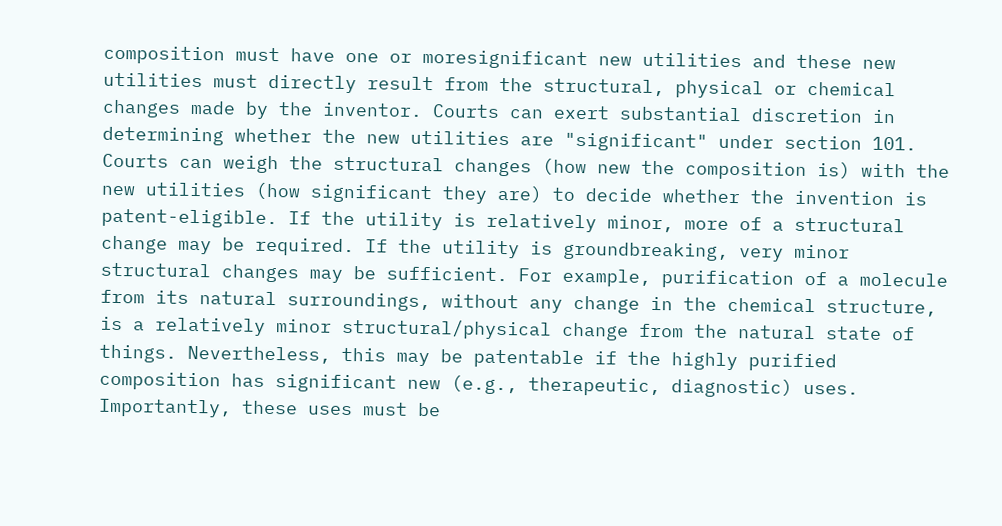composition must have one or moresignificant new utilities and these new utilities must directly result from the structural, physical or chemical changes made by the inventor. Courts can exert substantial discretion in determining whether the new utilities are "significant" under section 101. Courts can weigh the structural changes (how new the composition is) with the new utilities (how significant they are) to decide whether the invention is patent-eligible. If the utility is relatively minor, more of a structural change may be required. If the utility is groundbreaking, very minor structural changes may be sufficient. For example, purification of a molecule from its natural surroundings, without any change in the chemical structure, is a relatively minor structural/physical change from the natural state of things. Nevertheless, this may be patentable if the highly purified composition has significant new (e.g., therapeutic, diagnostic) uses. Importantly, these uses must be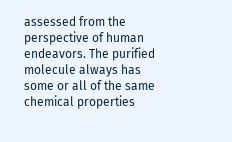assessed from the perspective of human endeavors. The purified molecule always has some or all of the same chemical properties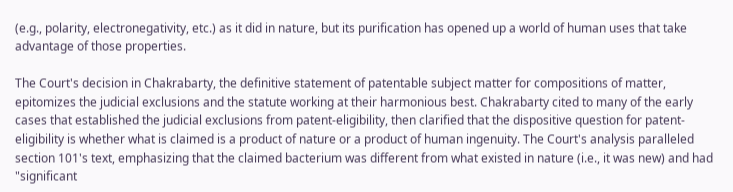(e.g., polarity, electronegativity, etc.) as it did in nature, but its purification has opened up a world of human uses that take advantage of those properties.

The Court's decision in Chakrabarty, the definitive statement of patentable subject matter for compositions of matter, epitomizes the judicial exclusions and the statute working at their harmonious best. Chakrabarty cited to many of the early cases that established the judicial exclusions from patent-eligibility, then clarified that the dispositive question for patent-eligibility is whether what is claimed is a product of nature or a product of human ingenuity. The Court's analysis paralleled section 101's text, emphasizing that the claimed bacterium was different from what existed in nature (i.e., it was new) and had "significant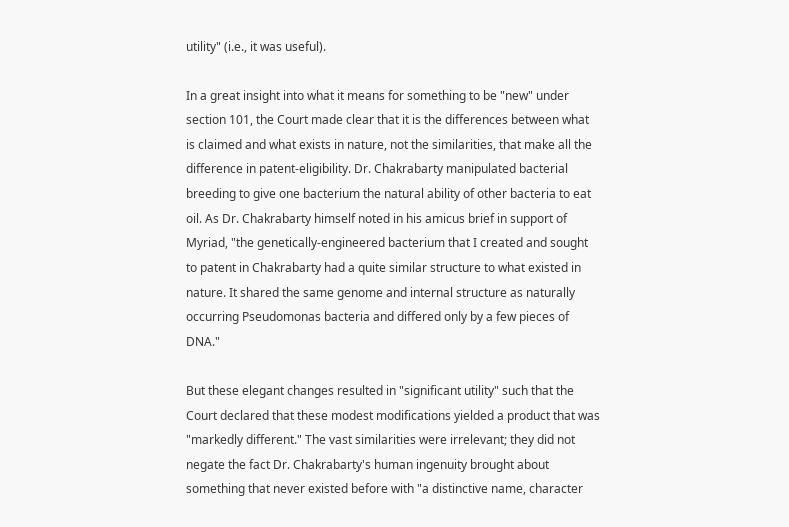utility" (i.e., it was useful).

In a great insight into what it means for something to be "new" under section 101, the Court made clear that it is the differences between what is claimed and what exists in nature, not the similarities, that make all the difference in patent-eligibility. Dr. Chakrabarty manipulated bacterial breeding to give one bacterium the natural ability of other bacteria to eat oil. As Dr. Chakrabarty himself noted in his amicus brief in support of Myriad, "the genetically-engineered bacterium that I created and sought to patent in Chakrabarty had a quite similar structure to what existed in nature. It shared the same genome and internal structure as naturally occurring Pseudomonas bacteria and differed only by a few pieces of DNA."

But these elegant changes resulted in "significant utility" such that the Court declared that these modest modifications yielded a product that was "markedly different." The vast similarities were irrelevant; they did not negate the fact Dr. Chakrabarty's human ingenuity brought about something that never existed before with "a distinctive name, character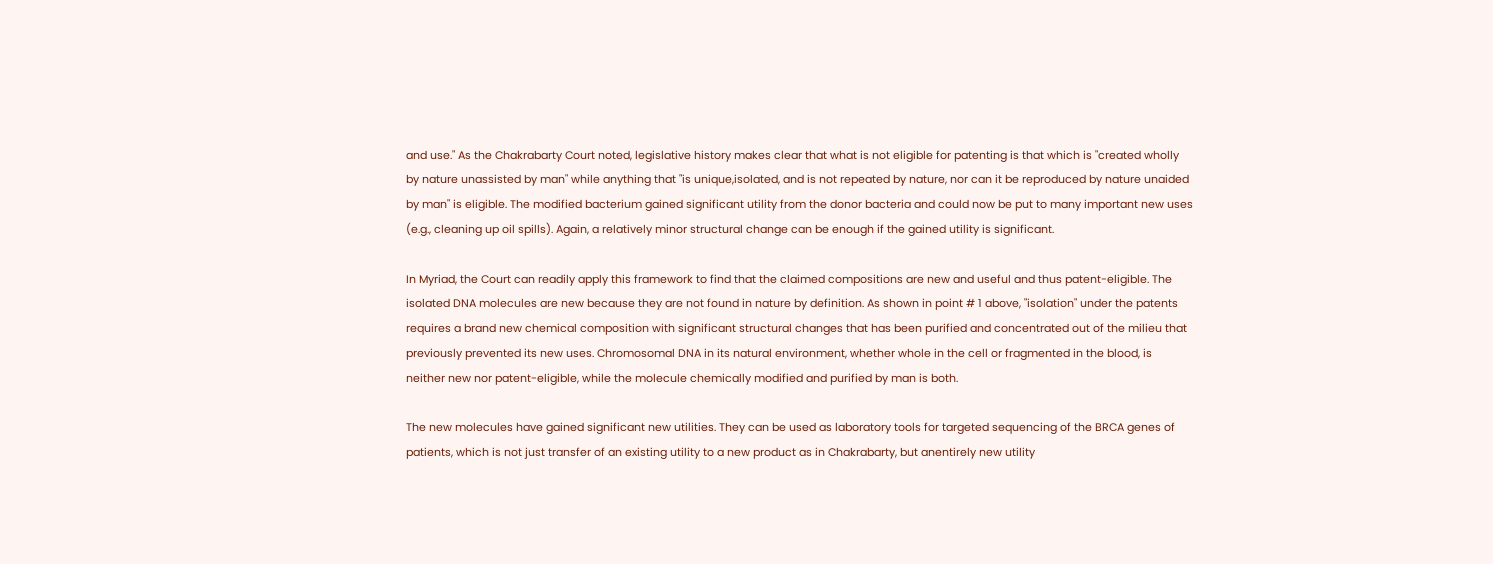and use." As the Chakrabarty Court noted, legislative history makes clear that what is not eligible for patenting is that which is "created wholly by nature unassisted by man" while anything that "is unique,isolated, and is not repeated by nature, nor can it be reproduced by nature unaided by man" is eligible. The modified bacterium gained significant utility from the donor bacteria and could now be put to many important new uses (e.g., cleaning up oil spills). Again, a relatively minor structural change can be enough if the gained utility is significant.

In Myriad, the Court can readily apply this framework to find that the claimed compositions are new and useful and thus patent-eligible. The isolated DNA molecules are new because they are not found in nature by definition. As shown in point # 1 above, "isolation" under the patents requires a brand new chemical composition with significant structural changes that has been purified and concentrated out of the milieu that previously prevented its new uses. Chromosomal DNA in its natural environment, whether whole in the cell or fragmented in the blood, is neither new nor patent-eligible, while the molecule chemically modified and purified by man is both.

The new molecules have gained significant new utilities. They can be used as laboratory tools for targeted sequencing of the BRCA genes of patients, which is not just transfer of an existing utility to a new product as in Chakrabarty, but anentirely new utility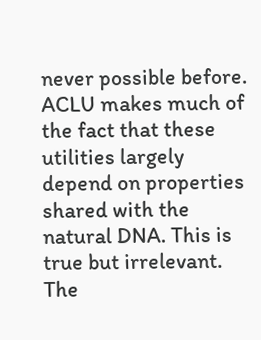never possible before. ACLU makes much of the fact that these utilities largely depend on properties shared with the natural DNA. This is true but irrelevant. The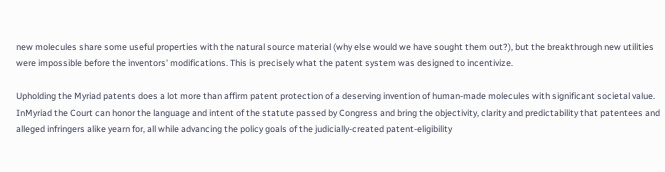new molecules share some useful properties with the natural source material (why else would we have sought them out?), but the breakthrough new utilities were impossible before the inventors' modifications. This is precisely what the patent system was designed to incentivize.

Upholding the Myriad patents does a lot more than affirm patent protection of a deserving invention of human-made molecules with significant societal value. InMyriad the Court can honor the language and intent of the statute passed by Congress and bring the objectivity, clarity and predictability that patentees and alleged infringers alike yearn for, all while advancing the policy goals of the judicially-created patent-eligibility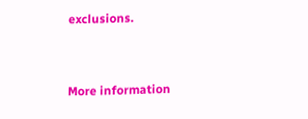exclusions.


More information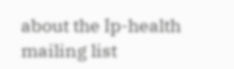about the Ip-health mailing list